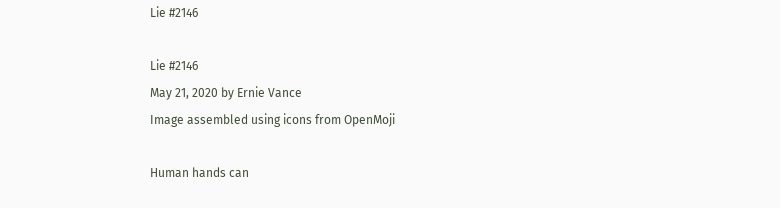Lie #2146

Lie #2146
May 21, 2020 by Ernie Vance
Image assembled using icons from OpenMoji

Human hands can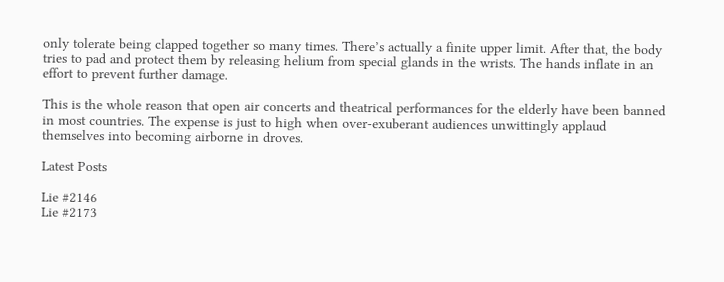only tolerate being clapped together so many times. There’s actually a finite upper limit. After that, the body tries to pad and protect them by releasing helium from special glands in the wrists. The hands inflate in an effort to prevent further damage.

This is the whole reason that open air concerts and theatrical performances for the elderly have been banned in most countries. The expense is just to high when over-exuberant audiences unwittingly applaud themselves into becoming airborne in droves.

Latest Posts

Lie #2146
Lie #2173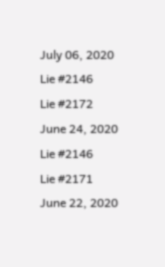July 06, 2020
Lie #2146
Lie #2172
June 24, 2020
Lie #2146
Lie #2171
June 22, 2020